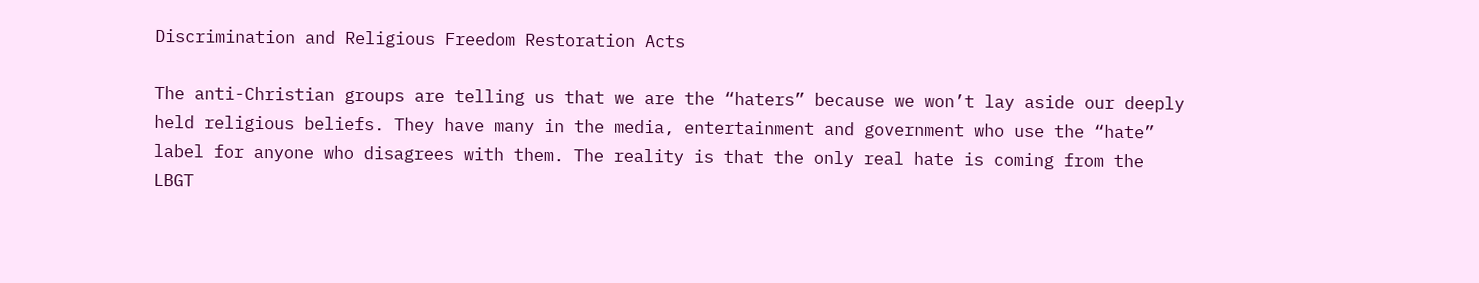Discrimination and Religious Freedom Restoration Acts

The anti-Christian groups are telling us that we are the “haters” because we won’t lay aside our deeply held religious beliefs. They have many in the media, entertainment and government who use the “hate” label for anyone who disagrees with them. The reality is that the only real hate is coming from the LBGT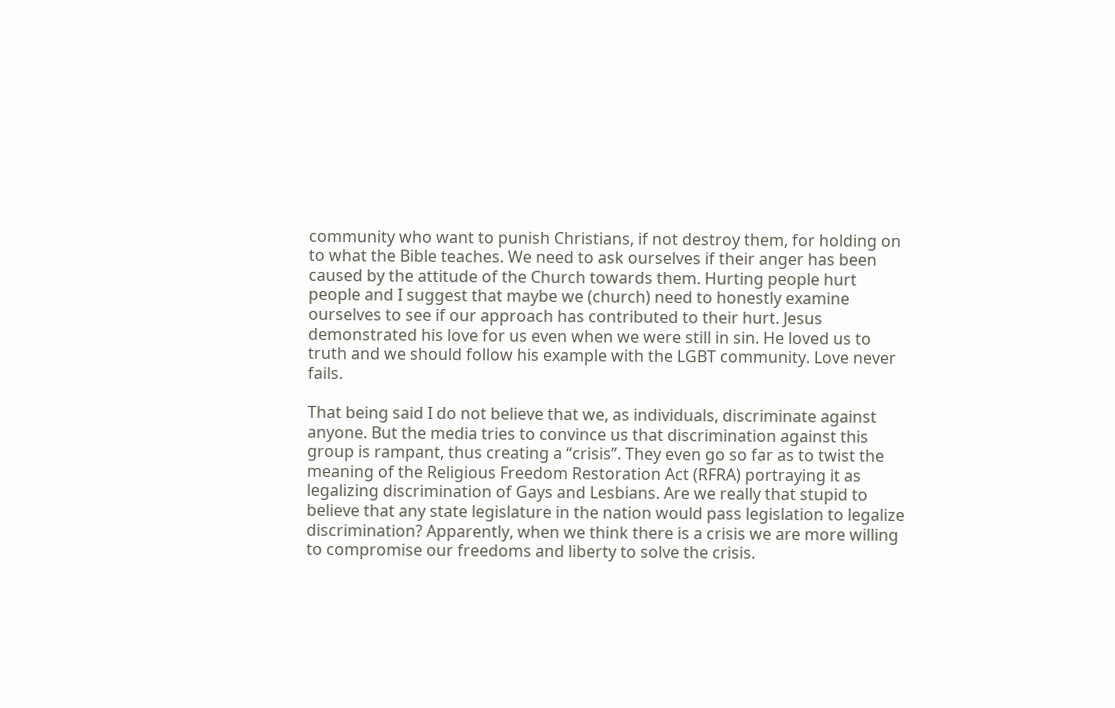community who want to punish Christians, if not destroy them, for holding on to what the Bible teaches. We need to ask ourselves if their anger has been caused by the attitude of the Church towards them. Hurting people hurt people and I suggest that maybe we (church) need to honestly examine ourselves to see if our approach has contributed to their hurt. Jesus demonstrated his love for us even when we were still in sin. He loved us to truth and we should follow his example with the LGBT community. Love never fails.

That being said I do not believe that we, as individuals, discriminate against anyone. But the media tries to convince us that discrimination against this group is rampant, thus creating a “crisis”. They even go so far as to twist the meaning of the Religious Freedom Restoration Act (RFRA) portraying it as legalizing discrimination of Gays and Lesbians. Are we really that stupid to believe that any state legislature in the nation would pass legislation to legalize discrimination? Apparently, when we think there is a crisis we are more willing to compromise our freedoms and liberty to solve the crisis.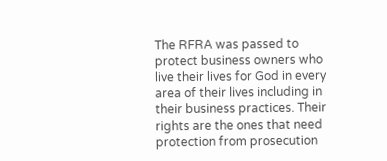The RFRA was passed to protect business owners who live their lives for God in every area of their lives including in their business practices. Their rights are the ones that need protection from prosecution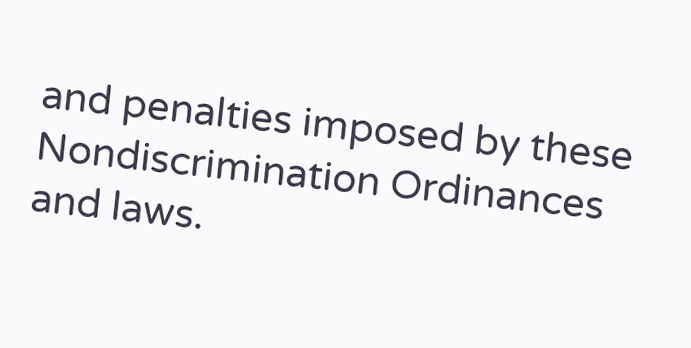and penalties imposed by these Nondiscrimination Ordinances and laws.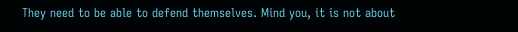They need to be able to defend themselves. Mind you, it is not about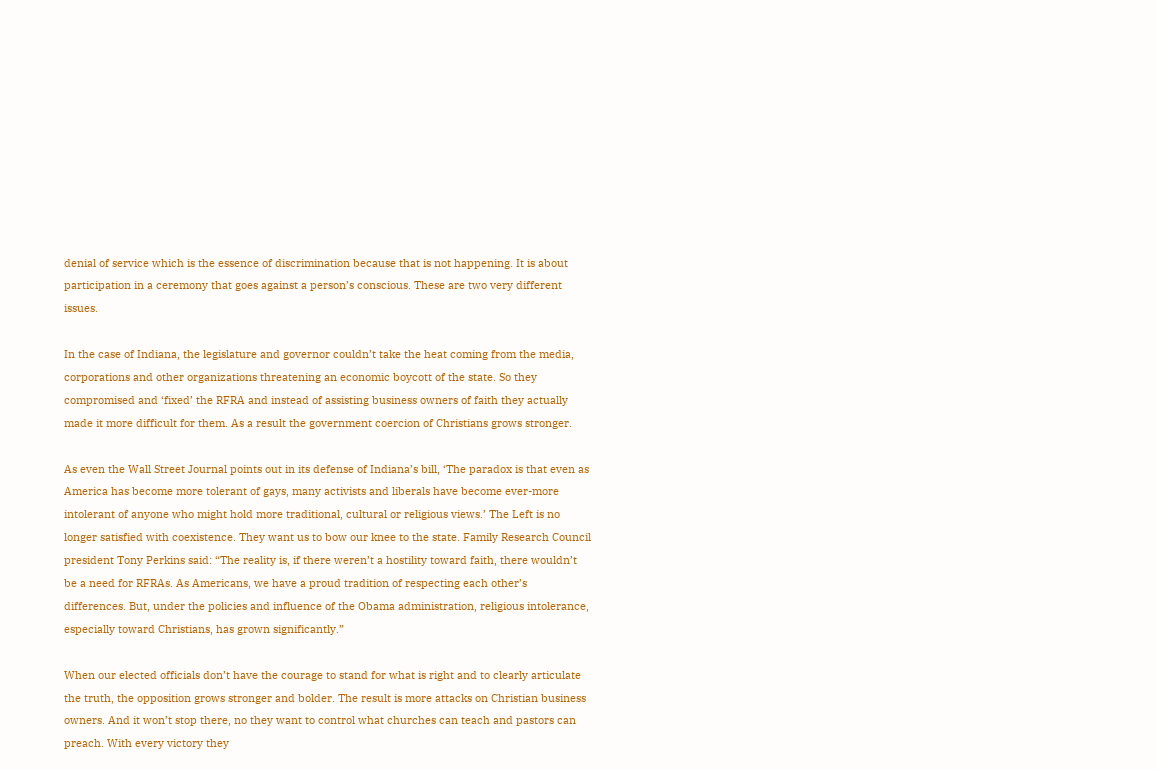denial of service which is the essence of discrimination because that is not happening. It is about participation in a ceremony that goes against a person’s conscious. These are two very different issues.

In the case of Indiana, the legislature and governor couldn’t take the heat coming from the media, corporations and other organizations threatening an economic boycott of the state. So they compromised and ‘fixed’ the RFRA and instead of assisting business owners of faith they actually made it more difficult for them. As a result the government coercion of Christians grows stronger.

As even the Wall Street Journal points out in its defense of Indiana’s bill, ‘The paradox is that even as America has become more tolerant of gays, many activists and liberals have become ever-more intolerant of anyone who might hold more traditional, cultural or religious views.’ The Left is no longer satisfied with coexistence. They want us to bow our knee to the state. Family Research Council president Tony Perkins said: “The reality is, if there weren’t a hostility toward faith, there wouldn’t be a need for RFRAs. As Americans, we have a proud tradition of respecting each other’s differences. But, under the policies and influence of the Obama administration, religious intolerance, especially toward Christians, has grown significantly.”

When our elected officials don’t have the courage to stand for what is right and to clearly articulate the truth, the opposition grows stronger and bolder. The result is more attacks on Christian business owners. And it won’t stop there, no they want to control what churches can teach and pastors can preach. With every victory they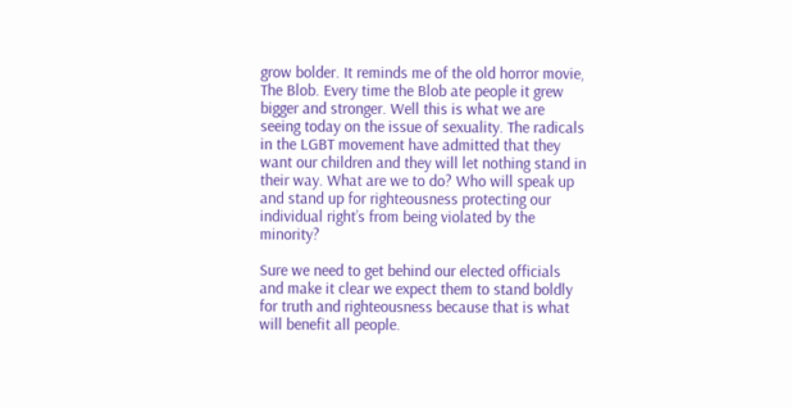grow bolder. It reminds me of the old horror movie, The Blob. Every time the Blob ate people it grew bigger and stronger. Well this is what we are seeing today on the issue of sexuality. The radicals in the LGBT movement have admitted that they want our children and they will let nothing stand in their way. What are we to do? Who will speak up and stand up for righteousness protecting our individual right’s from being violated by the minority?

Sure we need to get behind our elected officials and make it clear we expect them to stand boldly for truth and righteousness because that is what will benefit all people.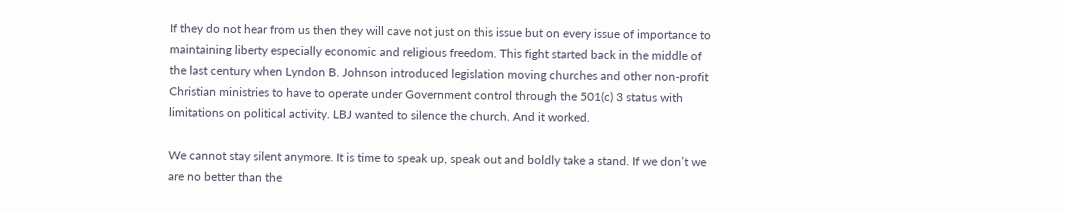If they do not hear from us then they will cave not just on this issue but on every issue of importance to maintaining liberty especially economic and religious freedom. This fight started back in the middle of the last century when Lyndon B. Johnson introduced legislation moving churches and other non-profit Christian ministries to have to operate under Government control through the 501(c) 3 status with limitations on political activity. LBJ wanted to silence the church. And it worked.

We cannot stay silent anymore. It is time to speak up, speak out and boldly take a stand. If we don’t we are no better than the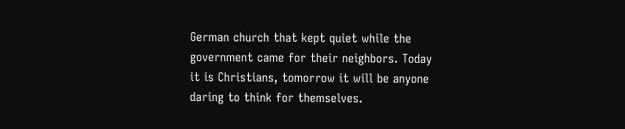German church that kept quiet while the government came for their neighbors. Today it is Christians, tomorrow it will be anyone daring to think for themselves.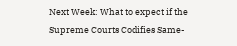Next Week: What to expect if the Supreme Courts Codifies Same-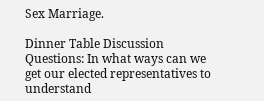Sex Marriage.

Dinner Table Discussion Questions: In what ways can we get our elected representatives to understand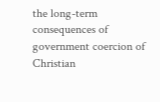the long-term consequences of government coercion of Christian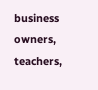business owners, teachers,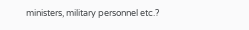ministers, military personnel etc.?